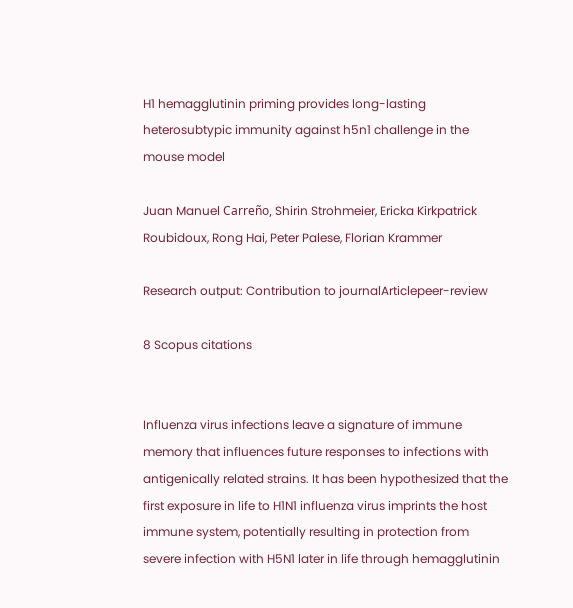H1 hemagglutinin priming provides long-lasting heterosubtypic immunity against h5n1 challenge in the mouse model

Juan Manuel Carreño, Shirin Strohmeier, Ericka Kirkpatrick Roubidoux, Rong Hai, Peter Palese, Florian Krammer

Research output: Contribution to journalArticlepeer-review

8 Scopus citations


Influenza virus infections leave a signature of immune memory that influences future responses to infections with antigenically related strains. It has been hypothesized that the first exposure in life to H1N1 influenza virus imprints the host immune system, potentially resulting in protection from severe infection with H5N1 later in life through hemagglutinin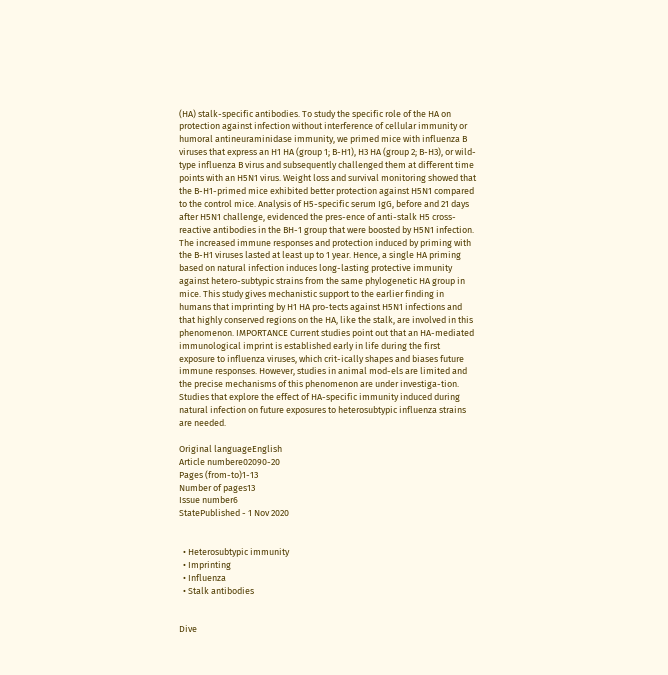(HA) stalk-specific antibodies. To study the specific role of the HA on protection against infection without interference of cellular immunity or humoral antineuraminidase immunity, we primed mice with influenza B viruses that express an H1 HA (group 1; B-H1), H3 HA (group 2; B-H3), or wild-type influenza B virus and subsequently challenged them at different time points with an H5N1 virus. Weight loss and survival monitoring showed that the B-H1-primed mice exhibited better protection against H5N1 compared to the control mice. Analysis of H5-specific serum IgG, before and 21 days after H5N1 challenge, evidenced the pres-ence of anti-stalk H5 cross-reactive antibodies in the BH-1 group that were boosted by H5N1 infection. The increased immune responses and protection induced by priming with the B-H1 viruses lasted at least up to 1 year. Hence, a single HA priming based on natural infection induces long-lasting protective immunity against hetero-subtypic strains from the same phylogenetic HA group in mice. This study gives mechanistic support to the earlier finding in humans that imprinting by H1 HA pro-tects against H5N1 infections and that highly conserved regions on the HA, like the stalk, are involved in this phenomenon. IMPORTANCE Current studies point out that an HA-mediated immunological imprint is established early in life during the first exposure to influenza viruses, which crit-ically shapes and biases future immune responses. However, studies in animal mod-els are limited and the precise mechanisms of this phenomenon are under investiga-tion. Studies that explore the effect of HA-specific immunity induced during natural infection on future exposures to heterosubtypic influenza strains are needed.

Original languageEnglish
Article numbere02090-20
Pages (from-to)1-13
Number of pages13
Issue number6
StatePublished - 1 Nov 2020


  • Heterosubtypic immunity
  • Imprinting
  • Influenza
  • Stalk antibodies


Dive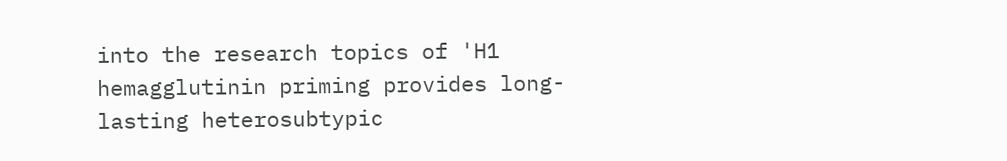into the research topics of 'H1 hemagglutinin priming provides long-lasting heterosubtypic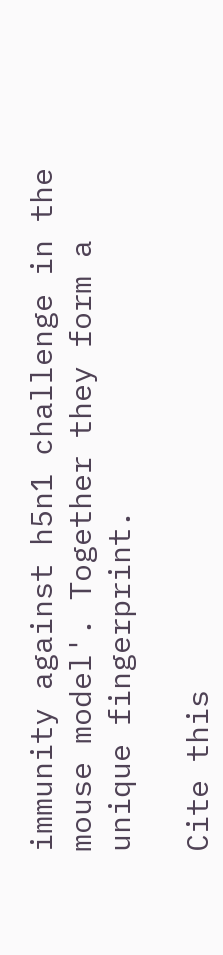immunity against h5n1 challenge in the mouse model'. Together they form a unique fingerprint.

Cite this